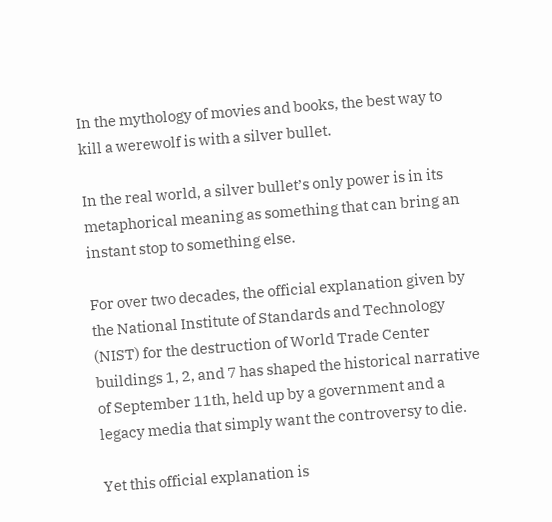In the mythology of movies and books, the best way to kill a werewolf is with a silver bullet.

In the real world, a silver bullet’s only power is in its metaphorical meaning as something that can bring an instant stop to something else.

For over two decades, the official explanation given by the National Institute of Standards and Technology (NIST) for the destruction of World Trade Center buildings 1, 2, and 7 has shaped the historical narrative of September 11th, held up by a government and a legacy media that simply want the controversy to die.

Yet this official explanation is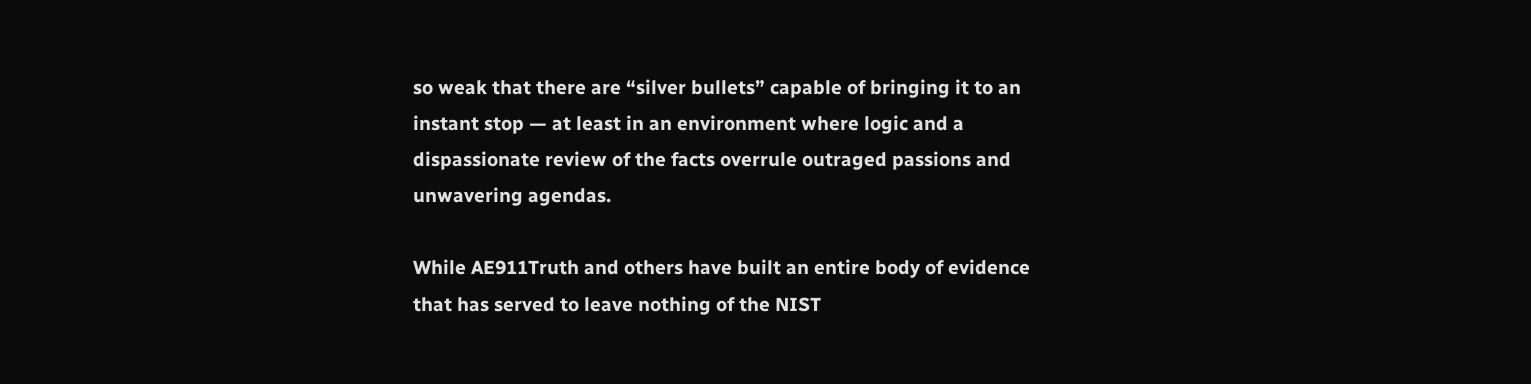so weak that there are “silver bullets” capable of bringing it to an instant stop — at least in an environment where logic and a dispassionate review of the facts overrule outraged passions and unwavering agendas.

While AE911Truth and others have built an entire body of evidence that has served to leave nothing of the NIST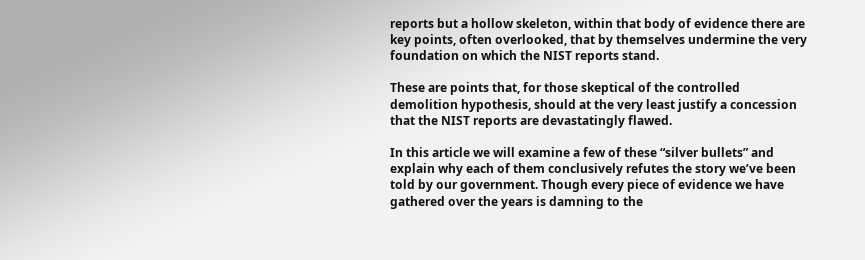reports but a hollow skeleton, within that body of evidence there are key points, often overlooked, that by themselves undermine the very foundation on which the NIST reports stand.

These are points that, for those skeptical of the controlled demolition hypothesis, should at the very least justify a concession that the NIST reports are devastatingly flawed.

In this article we will examine a few of these “silver bullets” and explain why each of them conclusively refutes the story we’ve been told by our government. Though every piece of evidence we have gathered over the years is damning to the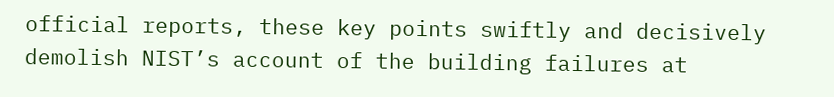official reports, these key points swiftly and decisively demolish NIST’s account of the building failures at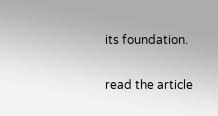its foundation.

read the article